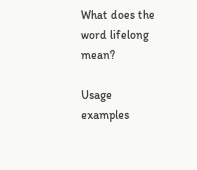What does the word lifelong mean?

Usage examples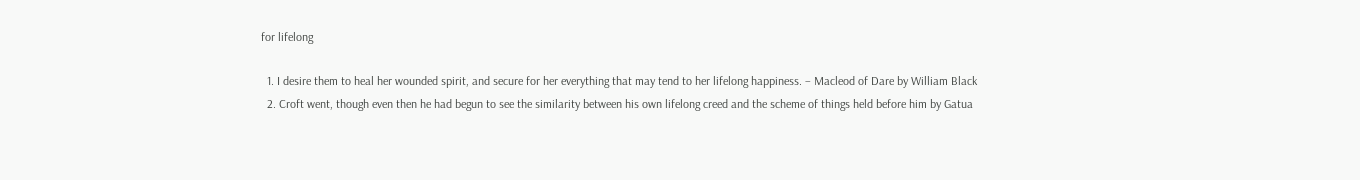for lifelong

  1. I desire them to heal her wounded spirit, and secure for her everything that may tend to her lifelong happiness. – Macleod of Dare by William Black
  2. Croft went, though even then he had begun to see the similarity between his own lifelong creed and the scheme of things held before him by Gatua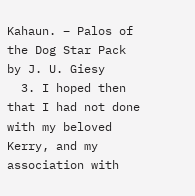Kahaun. – Palos of the Dog Star Pack by J. U. Giesy
  3. I hoped then that I had not done with my beloved Kerry, and my association with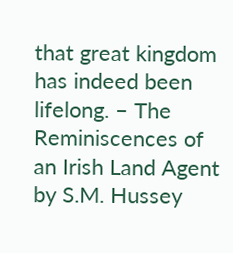that great kingdom has indeed been lifelong. – The Reminiscences of an Irish Land Agent by S.M. Hussey